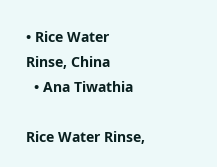• Rice Water Rinse, China
  • Ana Tiwathia

Rice Water Rinse,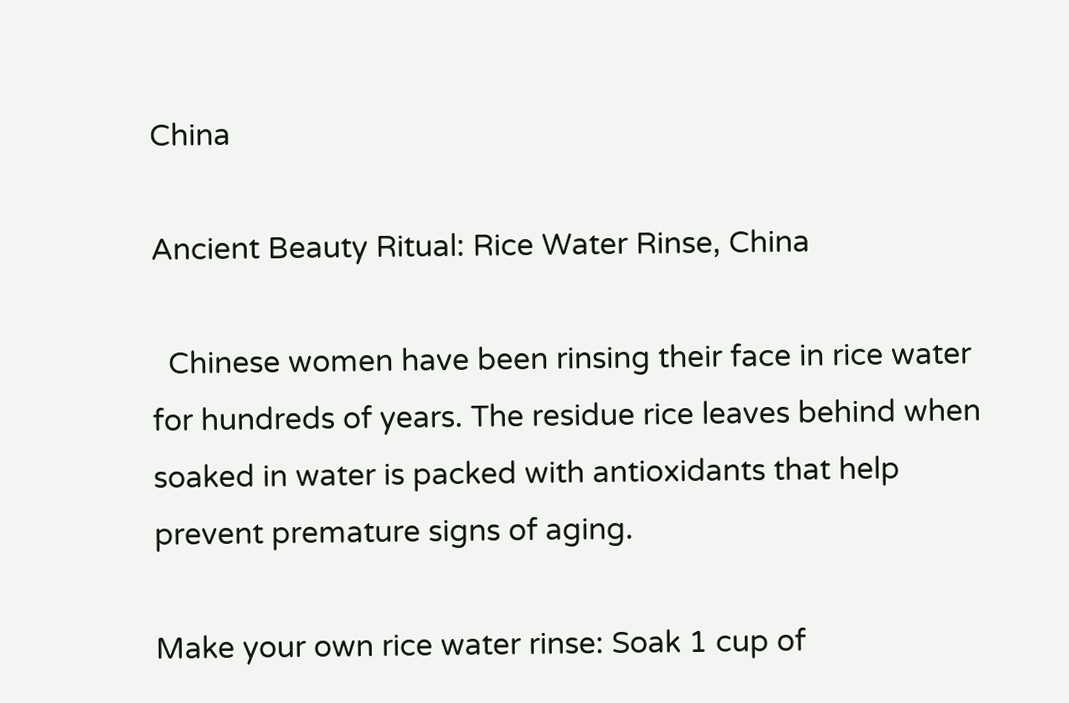China

Ancient Beauty Ritual: Rice Water Rinse, China

  Chinese women have been rinsing their face in rice water for hundreds of years. The residue rice leaves behind when soaked in water is packed with antioxidants that help prevent premature signs of aging.

Make your own rice water rinse: Soak 1 cup of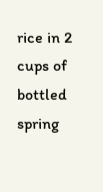rice in 2 cups of bottled spring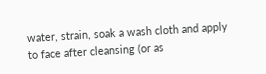water, strain, soak a wash cloth and apply to face after cleansing (or as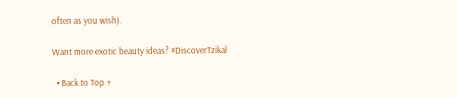often as you wish).

Want more exotic beauty ideas? #DiscoverTzikal

  • Back to Top ↑